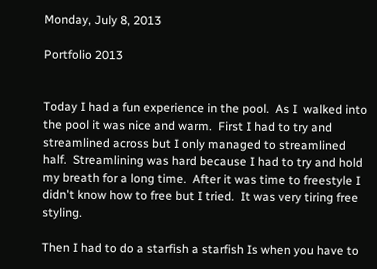Monday, July 8, 2013

Portfolio 2013


Today I had a fun experience in the pool.  As I  walked into the pool it was nice and warm.  First I had to try and streamlined across but I only managed to streamlined half.  Streamlining was hard because I had to try and hold my breath for a long time.  After it was time to freestyle I didn't know how to free but I tried.  It was very tiring free styling.

Then I had to do a starfish a starfish Is when you have to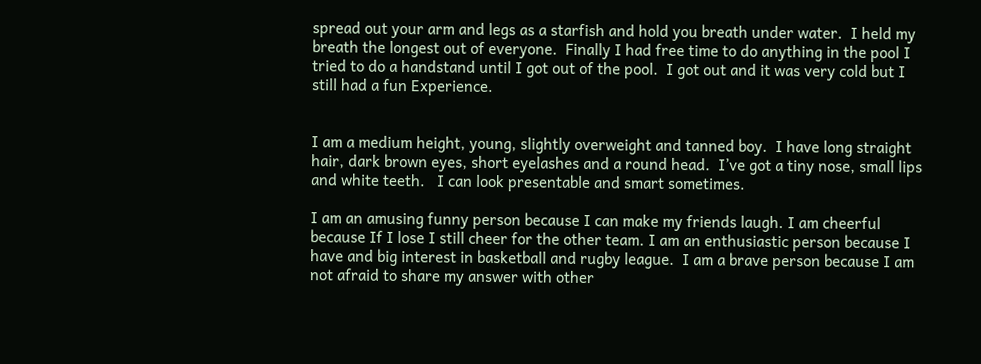spread out your arm and legs as a starfish and hold you breath under water.  I held my breath the longest out of everyone.  Finally I had free time to do anything in the pool I tried to do a handstand until I got out of the pool.  I got out and it was very cold but I still had a fun Experience.


I am a medium height, young, slightly overweight and tanned boy.  I have long straight hair, dark brown eyes, short eyelashes and a round head.  I’ve got a tiny nose, small lips and white teeth.   I can look presentable and smart sometimes.

I am an amusing funny person because I can make my friends laugh. I am cheerful because If I lose I still cheer for the other team. I am an enthusiastic person because I have and big interest in basketball and rugby league.  I am a brave person because I am not afraid to share my answer with other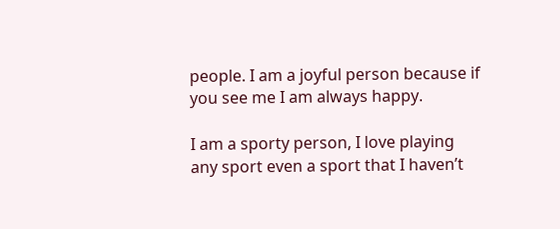people. I am a joyful person because if you see me I am always happy.

I am a sporty person, I love playing any sport even a sport that I haven’t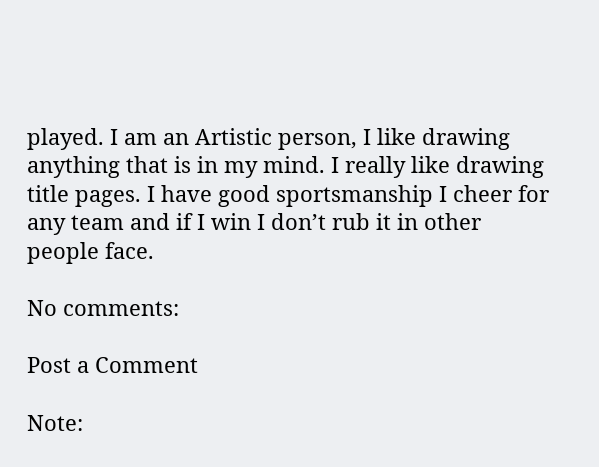played. I am an Artistic person, I like drawing anything that is in my mind. I really like drawing title pages. I have good sportsmanship I cheer for any team and if I win I don’t rub it in other people face.

No comments:

Post a Comment

Note: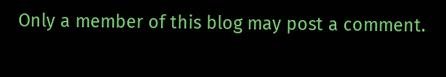Only a member of this blog may post a comment.